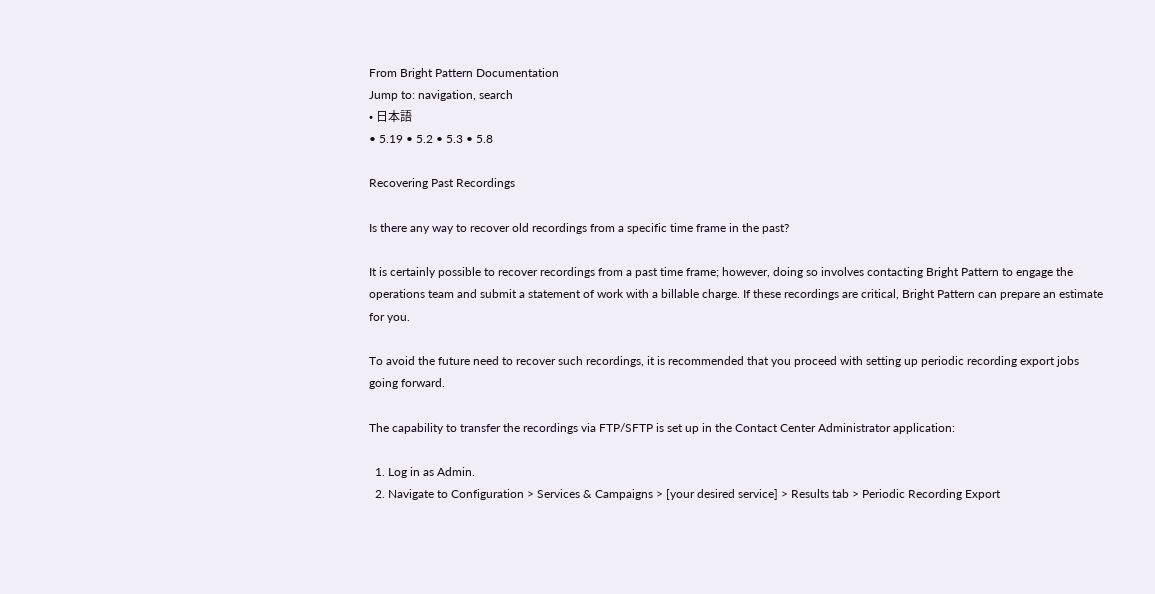From Bright Pattern Documentation
Jump to: navigation, search
• 日本語
• 5.19 • 5.2 • 5.3 • 5.8

Recovering Past Recordings

Is there any way to recover old recordings from a specific time frame in the past?

It is certainly possible to recover recordings from a past time frame; however, doing so involves contacting Bright Pattern to engage the operations team and submit a statement of work with a billable charge. If these recordings are critical, Bright Pattern can prepare an estimate for you.

To avoid the future need to recover such recordings, it is recommended that you proceed with setting up periodic recording export jobs going forward.

The capability to transfer the recordings via FTP/SFTP is set up in the Contact Center Administrator application:

  1. Log in as Admin.
  2. Navigate to Configuration > Services & Campaigns > [your desired service] > Results tab > Periodic Recording Export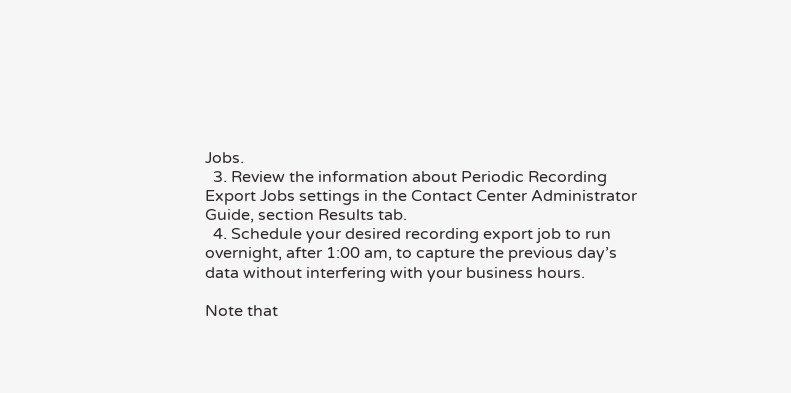Jobs.
  3. Review the information about Periodic Recording Export Jobs settings in the Contact Center Administrator Guide, section Results tab.
  4. Schedule your desired recording export job to run overnight, after 1:00 am, to capture the previous day’s data without interfering with your business hours.

Note that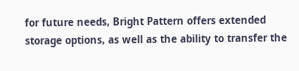for future needs, Bright Pattern offers extended storage options, as well as the ability to transfer the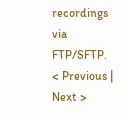recordings via FTP/SFTP.
< Previous | Next >